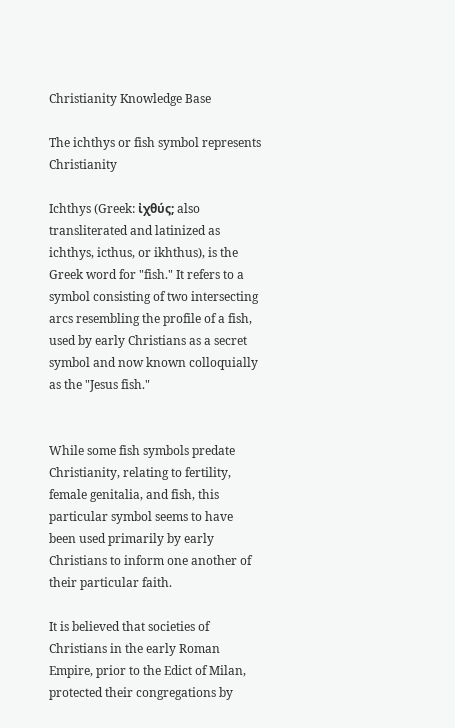Christianity Knowledge Base

The ichthys or fish symbol represents Christianity

Ichthys (Greek: ἰχθύς; also transliterated and latinized as ichthys, icthus, or ikhthus), is the Greek word for "fish." It refers to a symbol consisting of two intersecting arcs resembling the profile of a fish, used by early Christians as a secret symbol and now known colloquially as the "Jesus fish."


While some fish symbols predate Christianity, relating to fertility, female genitalia, and fish, this particular symbol seems to have been used primarily by early Christians to inform one another of their particular faith.

It is believed that societies of Christians in the early Roman Empire, prior to the Edict of Milan, protected their congregations by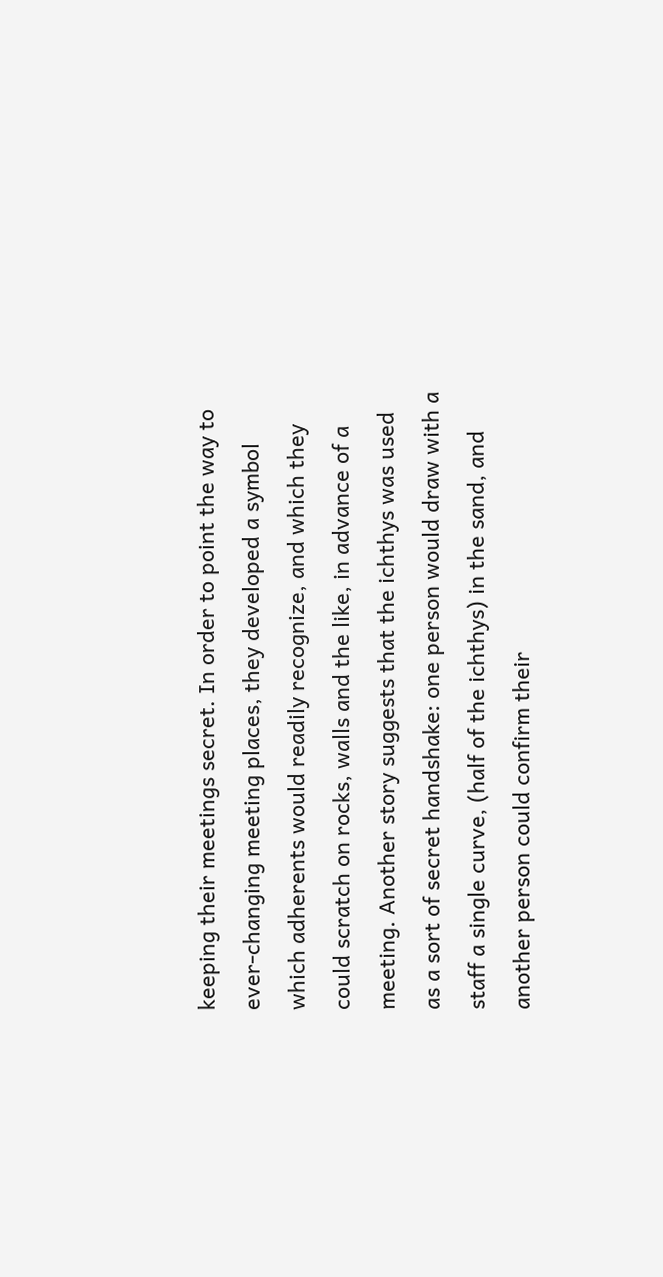keeping their meetings secret. In order to point the way to ever-changing meeting places, they developed a symbol which adherents would readily recognize, and which they could scratch on rocks, walls and the like, in advance of a meeting. Another story suggests that the ichthys was used as a sort of secret handshake: one person would draw with a staff a single curve, (half of the ichthys) in the sand, and another person could confirm their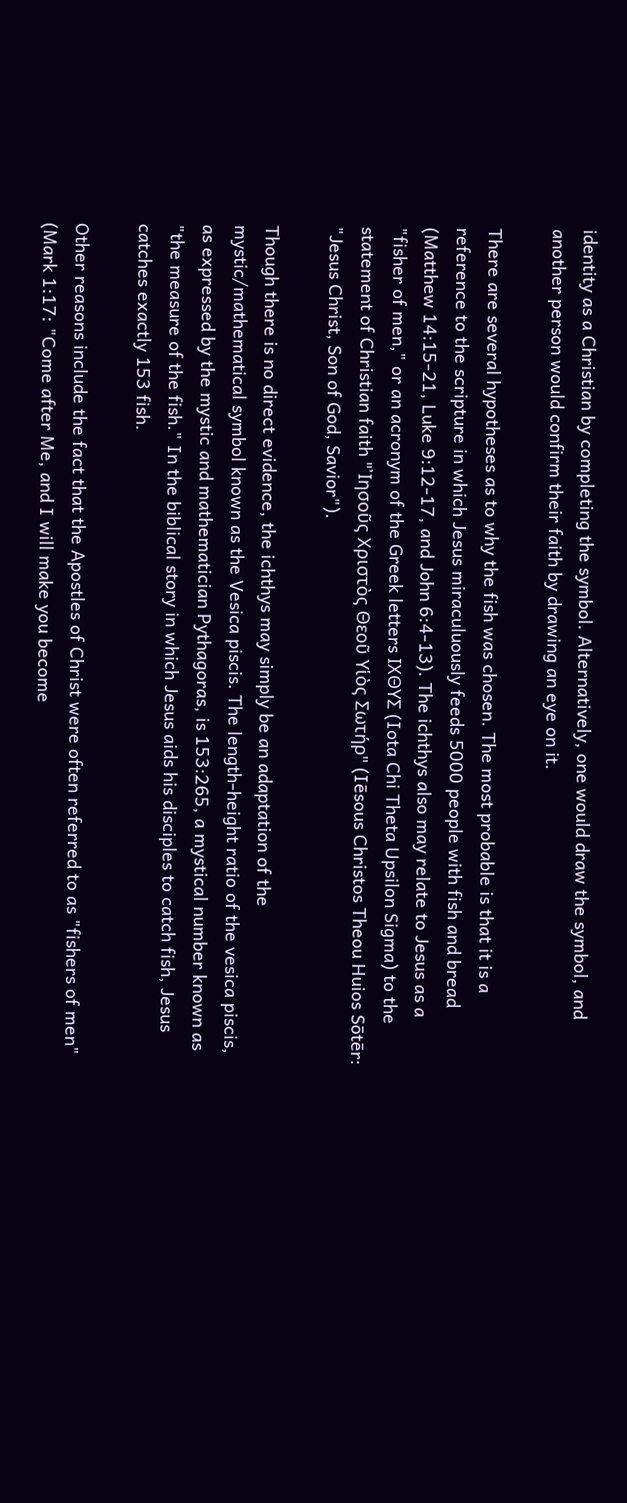identity as a Christian by completing the symbol. Alternatively, one would draw the symbol, and another person would confirm their faith by drawing an eye on it.

There are several hypotheses as to why the fish was chosen. The most probable is that it is a reference to the scripture in which Jesus miraculuously feeds 5000 people with fish and bread (Matthew 14:15-21, Luke 9:12-17, and John 6:4-13). The ichthys also may relate to Jesus as a "fisher of men," or an acronym of the Greek letters ΙΧΘΥΣ (Iota Chi Theta Upsilon Sigma) to the statement of Christian faith "᾿Ιησοῦς Χριστὸς Θεοῦ Υἱὸς Σωτήρ" (Iēsous Christos Theou Huios Sōtēr: "Jesus Christ, Son of God, Savior").

Though there is no direct evidence, the ichthys may simply be an adaptation of the mystic/mathematical symbol known as the Vesica piscis. The length-height ratio of the vesica piscis, as expressed by the mystic and mathematician Pythagoras, is 153:265, a mystical number known as "the measure of the fish." In the biblical story in which Jesus aids his disciples to catch fish, Jesus catches exactly 153 fish.

Other reasons include the fact that the Apostles of Christ were often referred to as "fishers of men" (Mark 1:17: "Come after Me, and I will make you become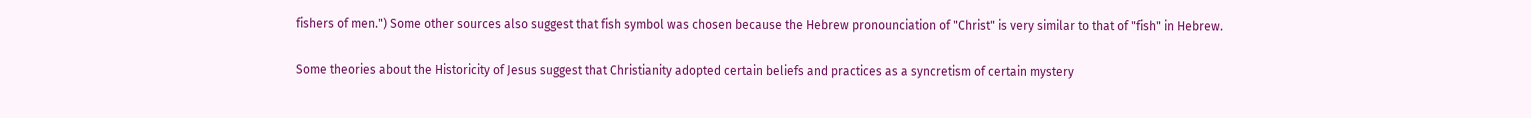fishers of men.") Some other sources also suggest that fish symbol was chosen because the Hebrew pronounciation of "Christ" is very similar to that of "fish" in Hebrew.

Some theories about the Historicity of Jesus suggest that Christianity adopted certain beliefs and practices as a syncretism of certain mystery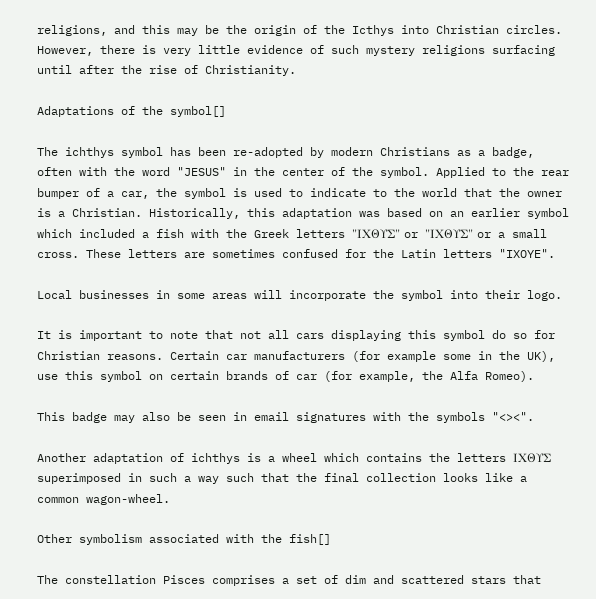religions, and this may be the origin of the Icthys into Christian circles. However, there is very little evidence of such mystery religions surfacing until after the rise of Christianity.

Adaptations of the symbol[]

The ichthys symbol has been re-adopted by modern Christians as a badge, often with the word "JESUS" in the center of the symbol. Applied to the rear bumper of a car, the symbol is used to indicate to the world that the owner is a Christian. Historically, this adaptation was based on an earlier symbol which included a fish with the Greek letters "ΙΧΘΥΣ" or "ΙΧΘΥΣ" or a small cross. These letters are sometimes confused for the Latin letters "IXOYE".

Local businesses in some areas will incorporate the symbol into their logo.

It is important to note that not all cars displaying this symbol do so for Christian reasons. Certain car manufacturers (for example some in the UK), use this symbol on certain brands of car (for example, the Alfa Romeo).

This badge may also be seen in email signatures with the symbols "<><".

Another adaptation of ichthys is a wheel which contains the letters ΙΧΘΥΣ superimposed in such a way such that the final collection looks like a common wagon-wheel.

Other symbolism associated with the fish[]

The constellation Pisces comprises a set of dim and scattered stars that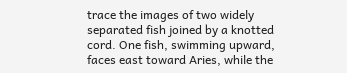trace the images of two widely separated fish joined by a knotted cord. One fish, swimming upward, faces east toward Aries, while the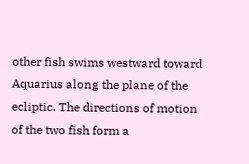other fish swims westward toward Aquarius along the plane of the ecliptic. The directions of motion of the two fish form a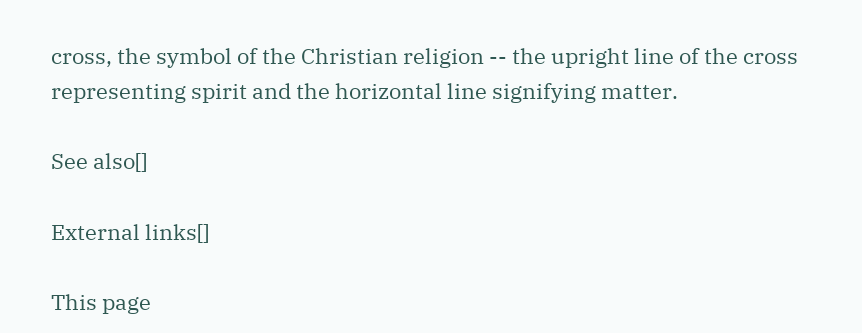cross, the symbol of the Christian religion -- the upright line of the cross representing spirit and the horizontal line signifying matter.

See also[]

External links[]

This page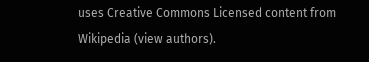uses Creative Commons Licensed content from Wikipedia (view authors).